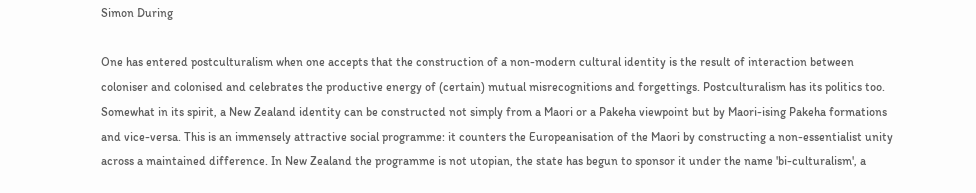Simon During

One has entered postculturalism when one accepts that the construction of a non-modern cultural identity is the result of interaction between coloniser and colonised and celebrates the productive energy of (certain) mutual misrecognitions and forgettings. Postculturalism has its politics too. Somewhat in its spirit, a New Zealand identity can be constructed not simply from a Maori or a Pakeha viewpoint but by Maori-ising Pakeha formations and vice-versa. This is an immensely attractive social programme: it counters the Europeanisation of the Maori by constructing a non-essentialist unity across a maintained difference. In New Zealand the programme is not utopian, the state has begun to sponsor it under the name 'bi-culturalism', a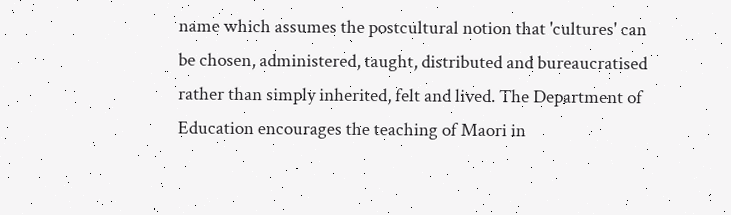name which assumes the postcultural notion that 'cultures' can be chosen, administered, taught, distributed and bureaucratised rather than simply inherited, felt and lived. The Department of Education encourages the teaching of Maori in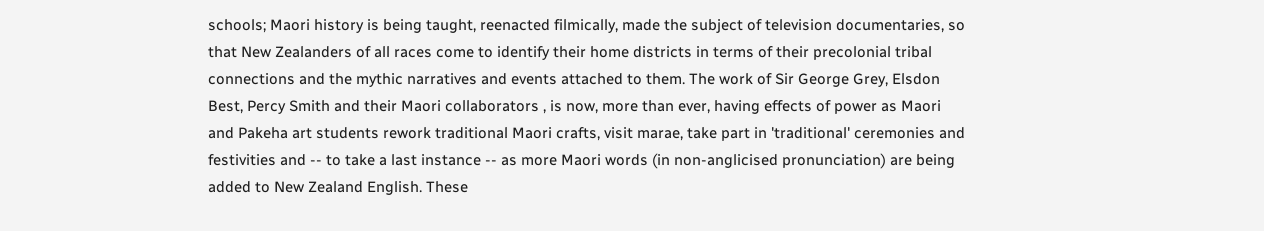schools; Maori history is being taught, reenacted filmically, made the subject of television documentaries, so that New Zealanders of all races come to identify their home districts in terms of their precolonial tribal connections and the mythic narratives and events attached to them. The work of Sir George Grey, Elsdon Best, Percy Smith and their Maori collaborators , is now, more than ever, having effects of power as Maori and Pakeha art students rework traditional Maori crafts, visit marae, take part in 'traditional' ceremonies and festivities and -- to take a last instance -- as more Maori words (in non-anglicised pronunciation) are being added to New Zealand English. These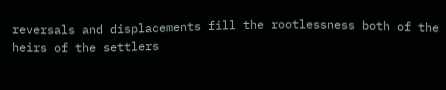reversals and displacements fill the rootlessness both of the heirs of the settlers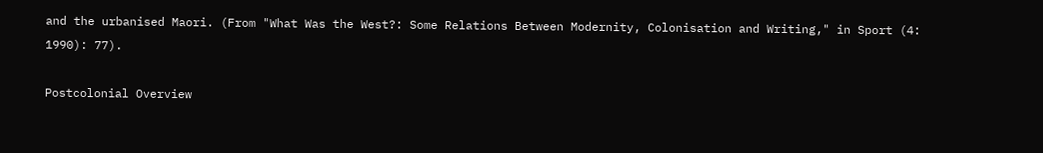and the urbanised Maori. (From "What Was the West?: Some Relations Between Modernity, Colonisation and Writing," in Sport (4: 1990): 77).

Postcolonial Overview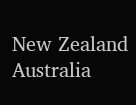New Zealand Australia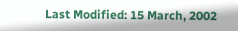Last Modified: 15 March, 2002